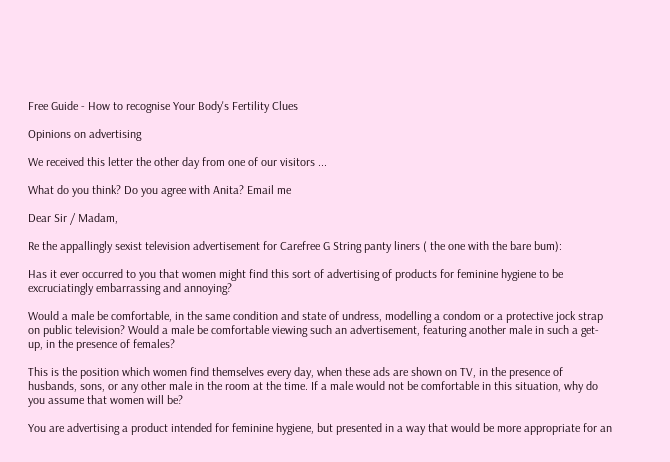Free Guide - How to recognise Your Body's Fertility Clues

Opinions on advertising

We received this letter the other day from one of our visitors ...

What do you think? Do you agree with Anita? Email me

Dear Sir / Madam,

Re the appallingly sexist television advertisement for Carefree G String panty liners ( the one with the bare bum):

Has it ever occurred to you that women might find this sort of advertising of products for feminine hygiene to be excruciatingly embarrassing and annoying?

Would a male be comfortable, in the same condition and state of undress, modelling a condom or a protective jock strap on public television? Would a male be comfortable viewing such an advertisement, featuring another male in such a get-up, in the presence of females?

This is the position which women find themselves every day, when these ads are shown on TV, in the presence of husbands, sons, or any other male in the room at the time. If a male would not be comfortable in this situation, why do you assume that women will be?

You are advertising a product intended for feminine hygiene, but presented in a way that would be more appropriate for an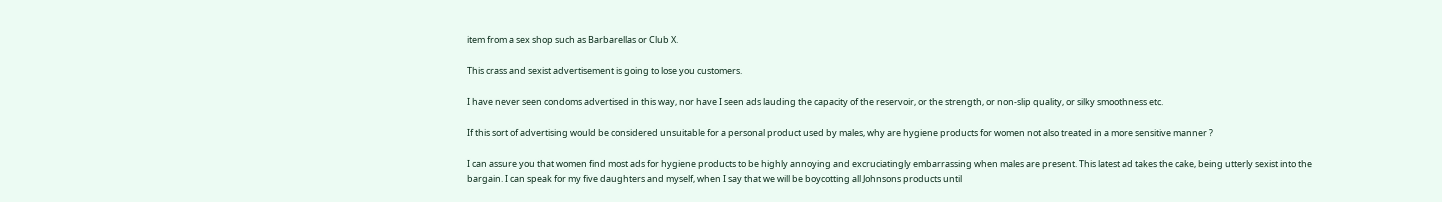item from a sex shop such as Barbarellas or Club X.

This crass and sexist advertisement is going to lose you customers.

I have never seen condoms advertised in this way, nor have I seen ads lauding the capacity of the reservoir, or the strength, or non-slip quality, or silky smoothness etc.

If this sort of advertising would be considered unsuitable for a personal product used by males, why are hygiene products for women not also treated in a more sensitive manner ?

I can assure you that women find most ads for hygiene products to be highly annoying and excruciatingly embarrassing when males are present. This latest ad takes the cake, being utterly sexist into the bargain. I can speak for my five daughters and myself, when I say that we will be boycotting all Johnsons products until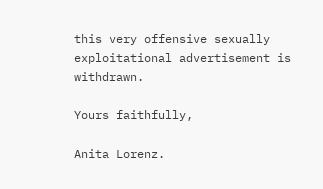this very offensive sexually exploitational advertisement is withdrawn.

Yours faithfully,

Anita Lorenz.